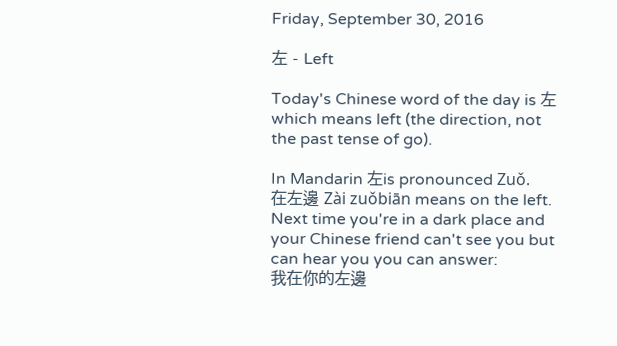Friday, September 30, 2016

左 - Left

Today's Chinese word of the day is 左 which means left (the direction, not the past tense of go).

In Mandarin 左is pronounced Zuǒ.
在左邊 Zài zuǒbiān means on the left.
Next time you're in a dark place and your Chinese friend can't see you but can hear you you can answer:
我在你的左邊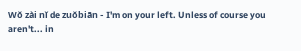Wǒ zài nǐ de zuǒbiān - I'm on your left. Unless of course you aren't... in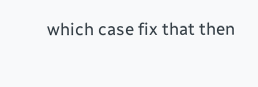which case fix that then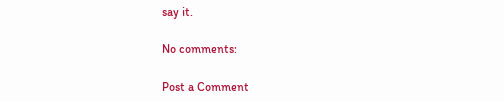say it.

No comments:

Post a Comment